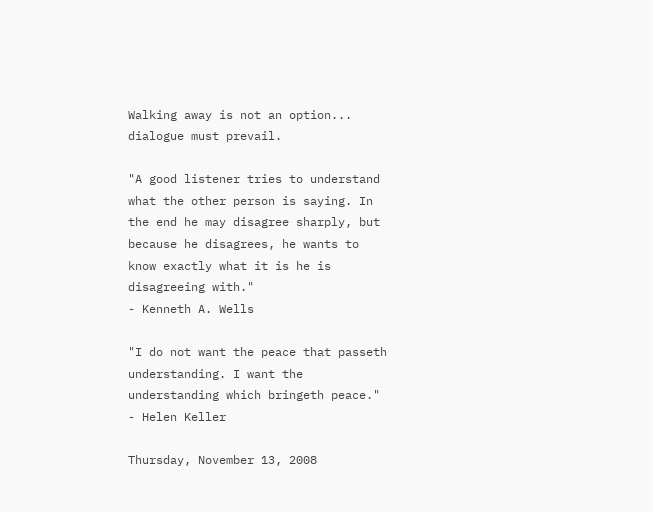Walking away is not an option... dialogue must prevail.

"A good listener tries to understand what the other person is saying. In the end he may disagree sharply, but because he disagrees, he wants to know exactly what it is he is disagreeing with."
- Kenneth A. Wells

"I do not want the peace that passeth understanding. I want the understanding which bringeth peace."
- Helen Keller

Thursday, November 13, 2008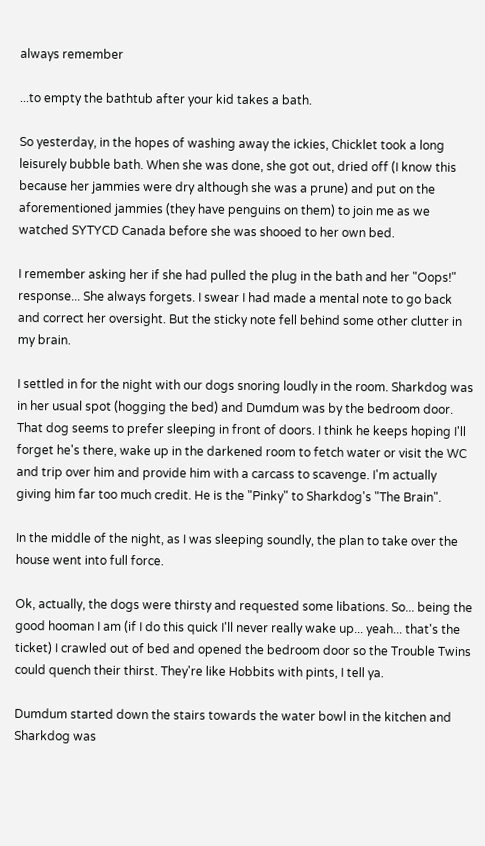always remember

...to empty the bathtub after your kid takes a bath.

So yesterday, in the hopes of washing away the ickies, Chicklet took a long leisurely bubble bath. When she was done, she got out, dried off (I know this because her jammies were dry although she was a prune) and put on the aforementioned jammies (they have penguins on them) to join me as we watched SYTYCD Canada before she was shooed to her own bed.

I remember asking her if she had pulled the plug in the bath and her "Oops!" response... She always forgets. I swear I had made a mental note to go back and correct her oversight. But the sticky note fell behind some other clutter in my brain.

I settled in for the night with our dogs snoring loudly in the room. Sharkdog was in her usual spot (hogging the bed) and Dumdum was by the bedroom door. That dog seems to prefer sleeping in front of doors. I think he keeps hoping I'll forget he's there, wake up in the darkened room to fetch water or visit the WC and trip over him and provide him with a carcass to scavenge. I'm actually giving him far too much credit. He is the "Pinky" to Sharkdog's "The Brain".

In the middle of the night, as I was sleeping soundly, the plan to take over the house went into full force.

Ok, actually, the dogs were thirsty and requested some libations. So... being the good hooman I am (if I do this quick I'll never really wake up... yeah... that's the ticket) I crawled out of bed and opened the bedroom door so the Trouble Twins could quench their thirst. They're like Hobbits with pints, I tell ya.

Dumdum started down the stairs towards the water bowl in the kitchen and Sharkdog was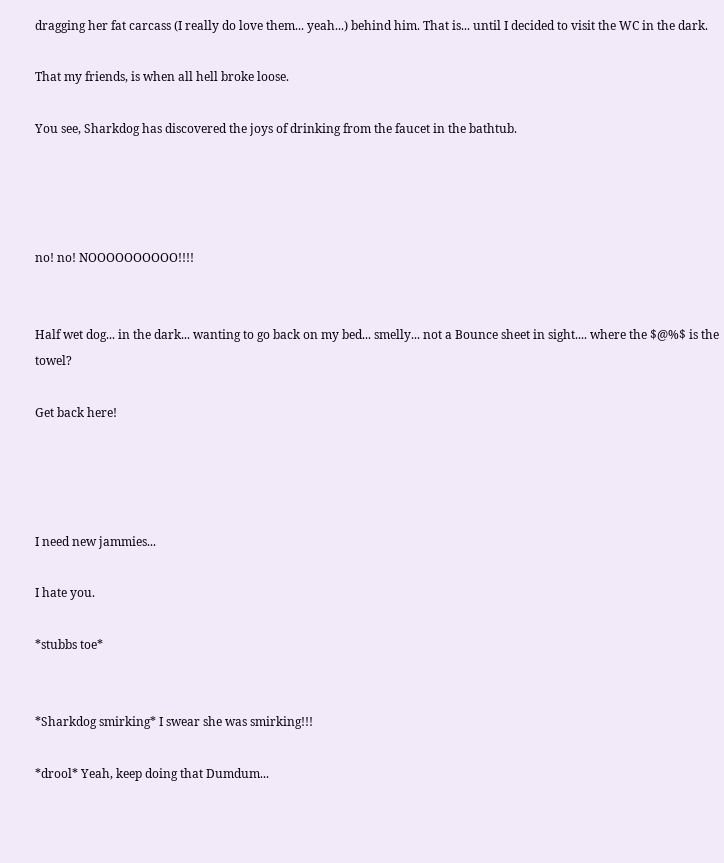dragging her fat carcass (I really do love them... yeah...) behind him. That is... until I decided to visit the WC in the dark.

That my friends, is when all hell broke loose.

You see, Sharkdog has discovered the joys of drinking from the faucet in the bathtub.




no! no! NOOOOOOOOOO!!!!


Half wet dog... in the dark... wanting to go back on my bed... smelly... not a Bounce sheet in sight.... where the $@%$ is the towel?

Get back here!




I need new jammies...

I hate you.

*stubbs toe*


*Sharkdog smirking* I swear she was smirking!!!

*drool* Yeah, keep doing that Dumdum...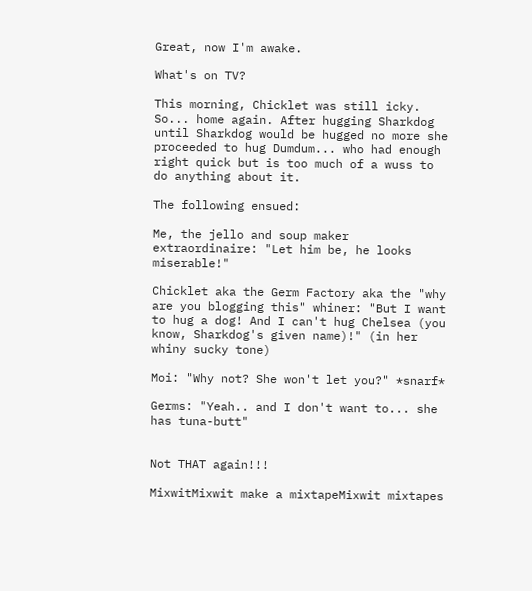Great, now I'm awake.

What's on TV?

This morning, Chicklet was still icky. So... home again. After hugging Sharkdog until Sharkdog would be hugged no more she proceeded to hug Dumdum... who had enough right quick but is too much of a wuss to do anything about it.

The following ensued:

Me, the jello and soup maker extraordinaire: "Let him be, he looks miserable!"

Chicklet aka the Germ Factory aka the "why are you blogging this" whiner: "But I want to hug a dog! And I can't hug Chelsea (you know, Sharkdog's given name)!" (in her whiny sucky tone)

Moi: "Why not? She won't let you?" *snarf*

Germs: "Yeah.. and I don't want to... she has tuna-butt"


Not THAT again!!!

MixwitMixwit make a mixtapeMixwit mixtapes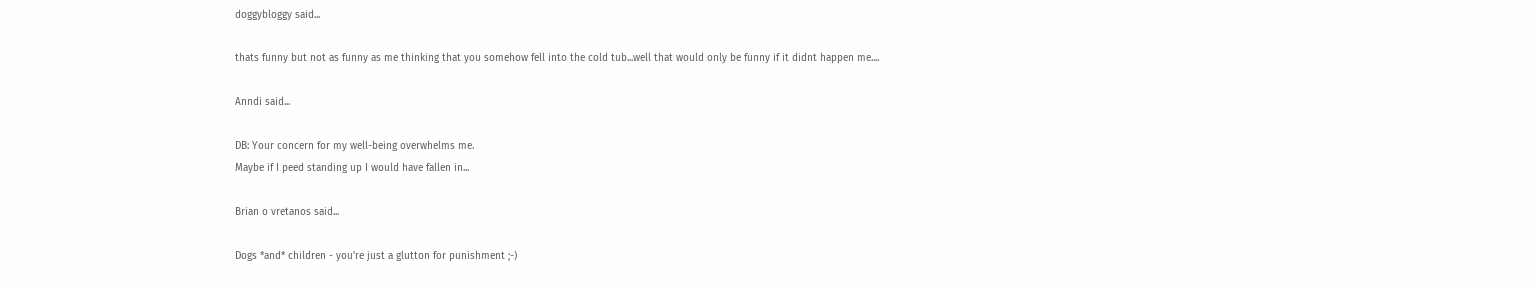doggybloggy said...

thats funny but not as funny as me thinking that you somehow fell into the cold tub...well that would only be funny if it didnt happen me....

Anndi said...

DB: Your concern for my well-being overwhelms me.
Maybe if I peed standing up I would have fallen in...

Brian o vretanos said...

Dogs *and* children - you're just a glutton for punishment ;-)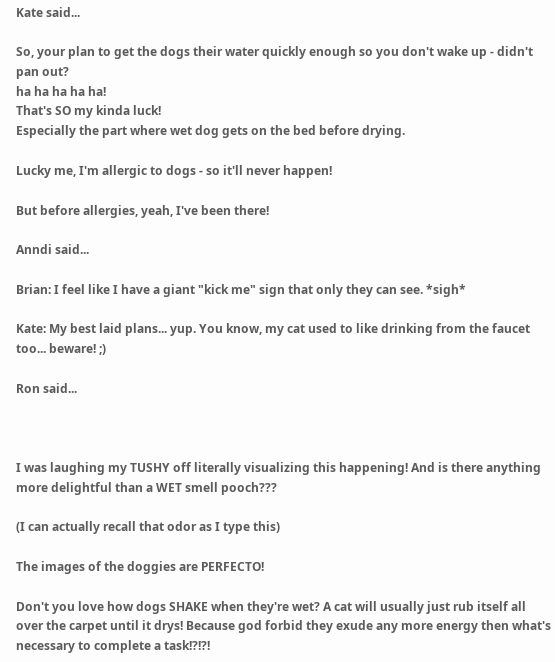Kate said...

So, your plan to get the dogs their water quickly enough so you don't wake up - didn't pan out?
ha ha ha ha ha!
That's SO my kinda luck!
Especially the part where wet dog gets on the bed before drying.

Lucky me, I'm allergic to dogs - so it'll never happen!

But before allergies, yeah, I've been there!

Anndi said...

Brian: I feel like I have a giant "kick me" sign that only they can see. *sigh*

Kate: My best laid plans... yup. You know, my cat used to like drinking from the faucet too... beware! ;)

Ron said...



I was laughing my TUSHY off literally visualizing this happening! And is there anything more delightful than a WET smell pooch???

(I can actually recall that odor as I type this)

The images of the doggies are PERFECTO!

Don't you love how dogs SHAKE when they're wet? A cat will usually just rub itself all over the carpet until it drys! Because god forbid they exude any more energy then what's necessary to complete a task!?!?!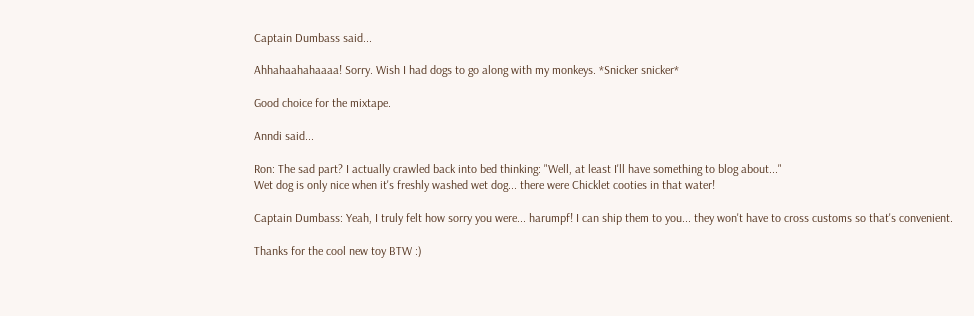Captain Dumbass said...

Ahhahaahahaaaa! Sorry. Wish I had dogs to go along with my monkeys. *Snicker snicker*

Good choice for the mixtape.

Anndi said...

Ron: The sad part? I actually crawled back into bed thinking: "Well, at least I'll have something to blog about..."
Wet dog is only nice when it's freshly washed wet dog... there were Chicklet cooties in that water!

Captain Dumbass: Yeah, I truly felt how sorry you were... harumpf! I can ship them to you... they won't have to cross customs so that's convenient.

Thanks for the cool new toy BTW :)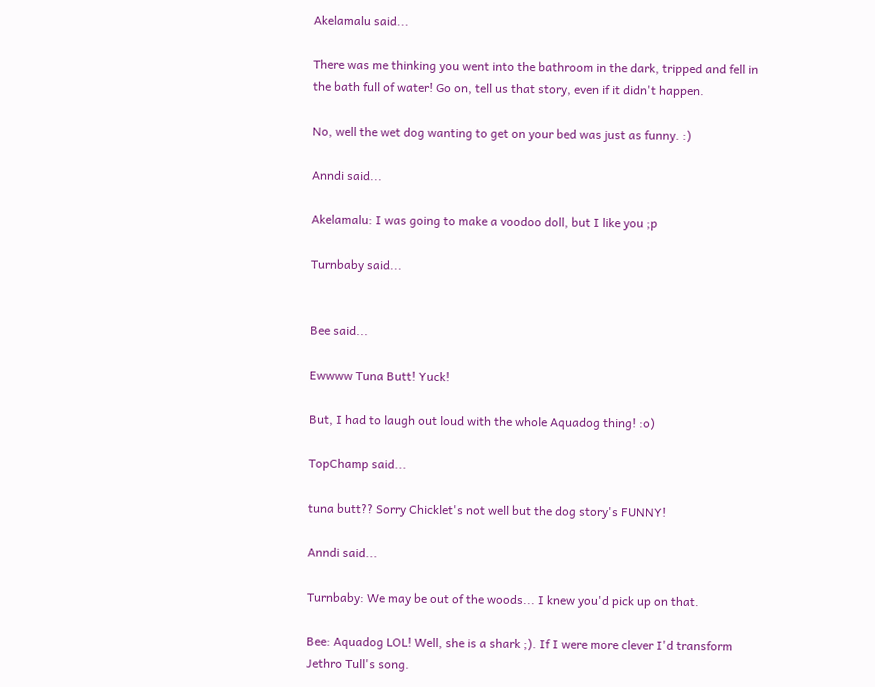Akelamalu said...

There was me thinking you went into the bathroom in the dark, tripped and fell in the bath full of water! Go on, tell us that story, even if it didn't happen.

No, well the wet dog wanting to get on your bed was just as funny. :)

Anndi said...

Akelamalu: I was going to make a voodoo doll, but I like you ;p

Turnbaby said...


Bee said...

Ewwww Tuna Butt! Yuck!

But, I had to laugh out loud with the whole Aquadog thing! :o)

TopChamp said...

tuna butt?? Sorry Chicklet's not well but the dog story's FUNNY!

Anndi said...

Turnbaby: We may be out of the woods... I knew you'd pick up on that.

Bee: Aquadog LOL! Well, she is a shark ;). If I were more clever I'd transform Jethro Tull's song.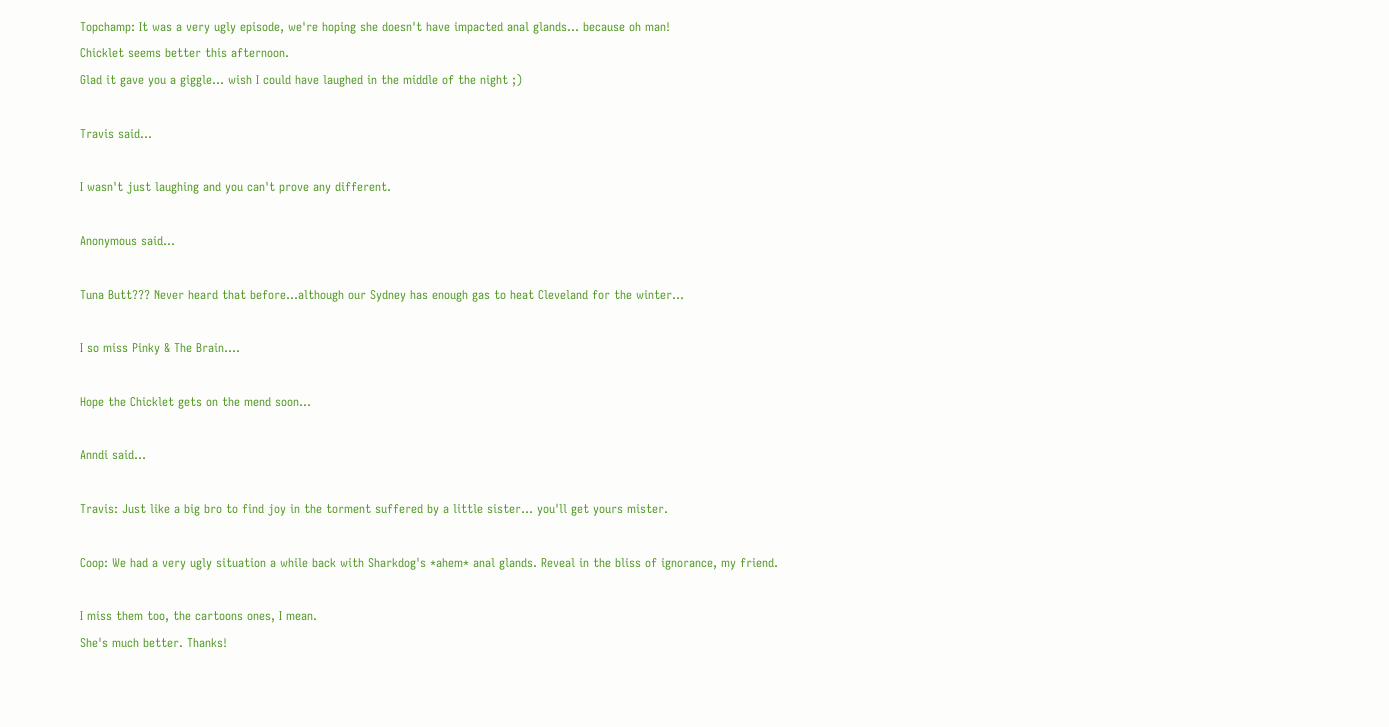Topchamp: It was a very ugly episode, we're hoping she doesn't have impacted anal glands... because oh man!
Chicklet seems better this afternoon.
Glad it gave you a giggle... wish I could have laughed in the middle of the night ;)

Travis said...

I wasn't just laughing and you can't prove any different.

Anonymous said...

Tuna Butt??? Never heard that before...although our Sydney has enough gas to heat Cleveland for the winter...

I so miss Pinky & The Brain....

Hope the Chicklet gets on the mend soon...

Anndi said...

Travis: Just like a big bro to find joy in the torment suffered by a little sister... you'll get yours mister.

Coop: We had a very ugly situation a while back with Sharkdog's *ahem* anal glands. Reveal in the bliss of ignorance, my friend.

I miss them too, the cartoons ones, I mean.
She's much better. Thanks!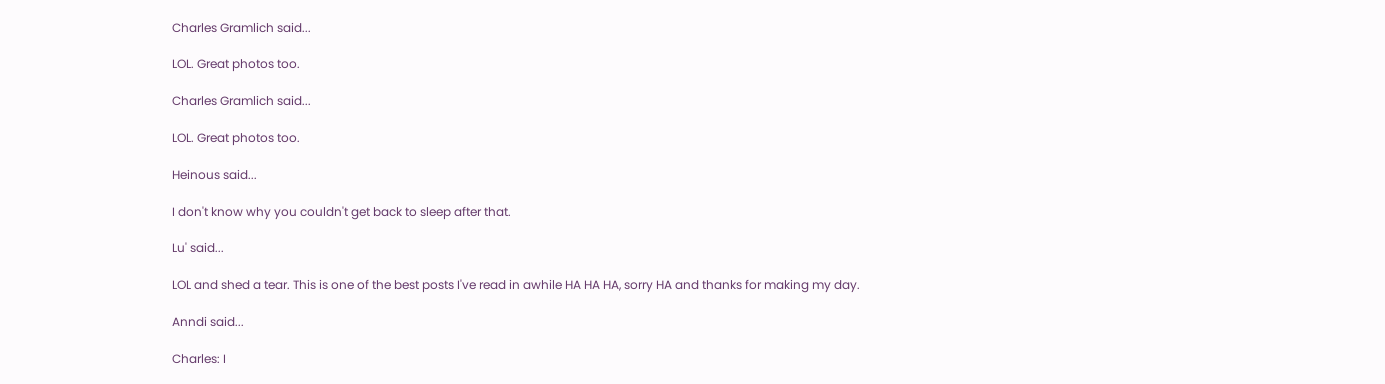Charles Gramlich said...

LOL. Great photos too.

Charles Gramlich said...

LOL. Great photos too.

Heinous said...

I don't know why you couldn't get back to sleep after that.

Lu' said...

LOL and shed a tear. This is one of the best posts I've read in awhile HA HA HA, sorry HA and thanks for making my day.

Anndi said...

Charles: I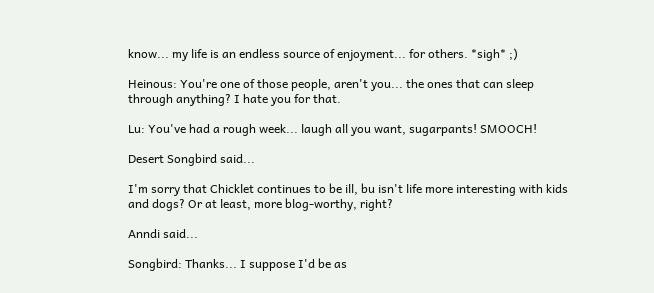know... my life is an endless source of enjoyment... for others. *sigh* ;)

Heinous: You're one of those people, aren't you... the ones that can sleep through anything? I hate you for that.

Lu: You've had a rough week... laugh all you want, sugarpants! SMOOCH!

Desert Songbird said...

I'm sorry that Chicklet continues to be ill, bu isn't life more interesting with kids and dogs? Or at least, more blog-worthy, right?

Anndi said...

Songbird: Thanks... I suppose I'd be as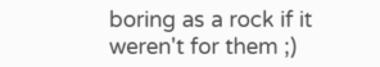boring as a rock if it weren't for them ;)